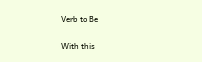Verb to Be

With this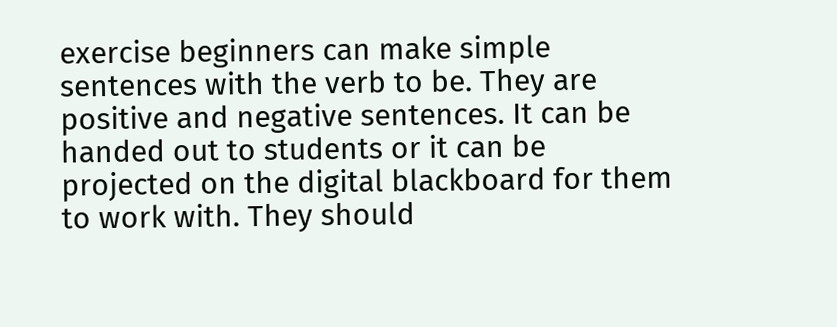exercise beginners can make simple sentences with the verb to be. They are positive and negative sentences. It can be handed out to students or it can be projected on the digital blackboard for them to work with. They should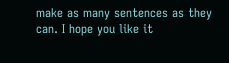make as many sentences as they can. I hope you like it